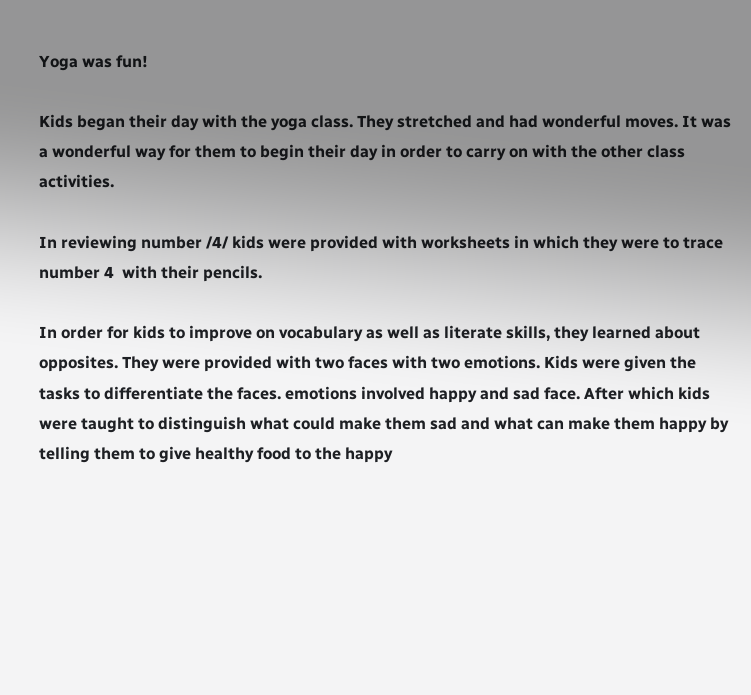Yoga was fun!

Kids began their day with the yoga class. They stretched and had wonderful moves. It was a wonderful way for them to begin their day in order to carry on with the other class activities.

In reviewing number /4/ kids were provided with worksheets in which they were to trace number 4  with their pencils.

In order for kids to improve on vocabulary as well as literate skills, they learned about opposites. They were provided with two faces with two emotions. Kids were given the tasks to differentiate the faces. emotions involved happy and sad face. After which kids were taught to distinguish what could make them sad and what can make them happy by telling them to give healthy food to the happy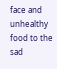face and unhealthy food to the sad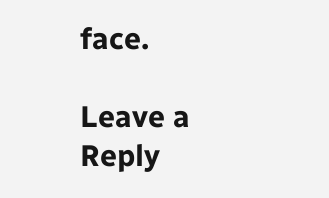face.

Leave a Reply